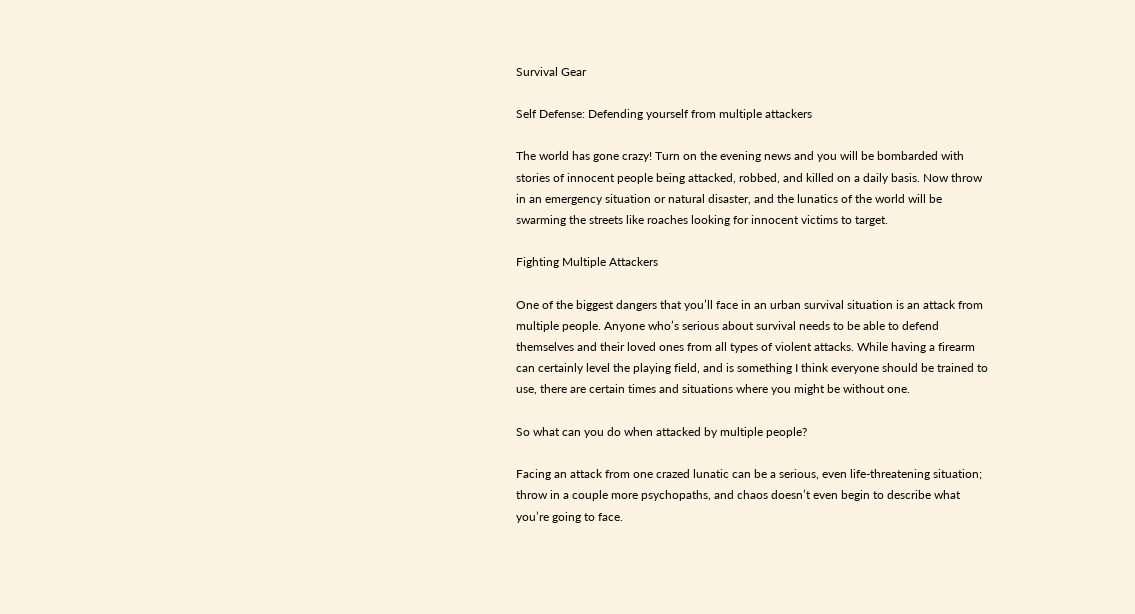Survival Gear

Self Defense: Defending yourself from multiple attackers

The world has gone crazy! Turn on the evening news and you will be bombarded with stories of innocent people being attacked, robbed, and killed on a daily basis. Now throw in an emergency situation or natural disaster, and the lunatics of the world will be swarming the streets like roaches looking for innocent victims to target.

Fighting Multiple Attackers

One of the biggest dangers that you’ll face in an urban survival situation is an attack from multiple people. Anyone who’s serious about survival needs to be able to defend themselves and their loved ones from all types of violent attacks. While having a firearm can certainly level the playing field, and is something I think everyone should be trained to use, there are certain times and situations where you might be without one.

So what can you do when attacked by multiple people?

Facing an attack from one crazed lunatic can be a serious, even life-threatening situation; throw in a couple more psychopaths, and chaos doesn’t even begin to describe what you’re going to face.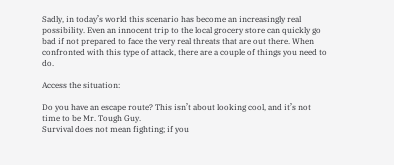Sadly, in today’s world this scenario has become an increasingly real possibility. Even an innocent trip to the local grocery store can quickly go bad if not prepared to face the very real threats that are out there. When confronted with this type of attack, there are a couple of things you need to do.

Access the situation:

Do you have an escape route? This isn’t about looking cool, and it’s not time to be Mr. Tough Guy.
Survival does not mean fighting; if you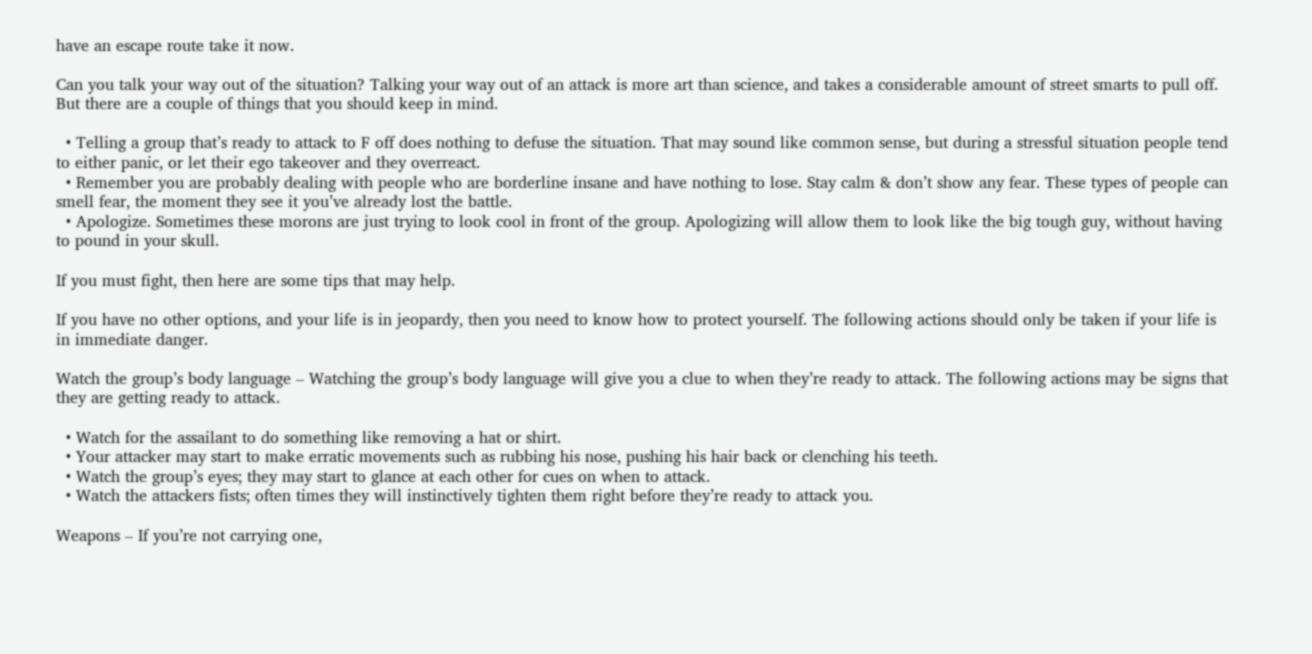have an escape route take it now.

Can you talk your way out of the situation? Talking your way out of an attack is more art than science, and takes a considerable amount of street smarts to pull off. But there are a couple of things that you should keep in mind.

  • Telling a group that’s ready to attack to F off does nothing to defuse the situation. That may sound like common sense, but during a stressful situation people tend to either panic, or let their ego takeover and they overreact.
  • Remember you are probably dealing with people who are borderline insane and have nothing to lose. Stay calm & don’t show any fear. These types of people can smell fear, the moment they see it you’ve already lost the battle.
  • Apologize. Sometimes these morons are just trying to look cool in front of the group. Apologizing will allow them to look like the big tough guy, without having to pound in your skull.

If you must fight, then here are some tips that may help.

If you have no other options, and your life is in jeopardy, then you need to know how to protect yourself. The following actions should only be taken if your life is in immediate danger.

Watch the group’s body language – Watching the group’s body language will give you a clue to when they’re ready to attack. The following actions may be signs that they are getting ready to attack.

  • Watch for the assailant to do something like removing a hat or shirt.
  • Your attacker may start to make erratic movements such as rubbing his nose, pushing his hair back or clenching his teeth.
  • Watch the group’s eyes; they may start to glance at each other for cues on when to attack.
  • Watch the attackers fists; often times they will instinctively tighten them right before they’re ready to attack you.

Weapons – If you’re not carrying one,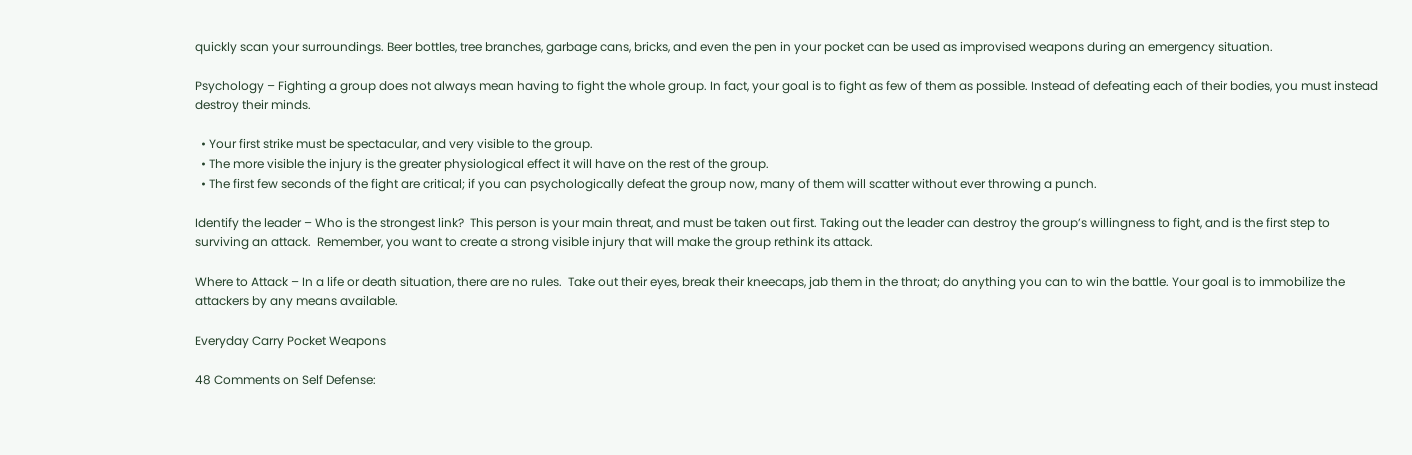quickly scan your surroundings. Beer bottles, tree branches, garbage cans, bricks, and even the pen in your pocket can be used as improvised weapons during an emergency situation.

Psychology – Fighting a group does not always mean having to fight the whole group. In fact, your goal is to fight as few of them as possible. Instead of defeating each of their bodies, you must instead destroy their minds.

  • Your first strike must be spectacular, and very visible to the group.
  • The more visible the injury is the greater physiological effect it will have on the rest of the group.
  • The first few seconds of the fight are critical; if you can psychologically defeat the group now, many of them will scatter without ever throwing a punch.

Identify the leader – Who is the strongest link?  This person is your main threat, and must be taken out first. Taking out the leader can destroy the group’s willingness to fight, and is the first step to surviving an attack.  Remember, you want to create a strong visible injury that will make the group rethink its attack.

Where to Attack – In a life or death situation, there are no rules.  Take out their eyes, break their kneecaps, jab them in the throat; do anything you can to win the battle. Your goal is to immobilize the attackers by any means available.

Everyday Carry Pocket Weapons

48 Comments on Self Defense: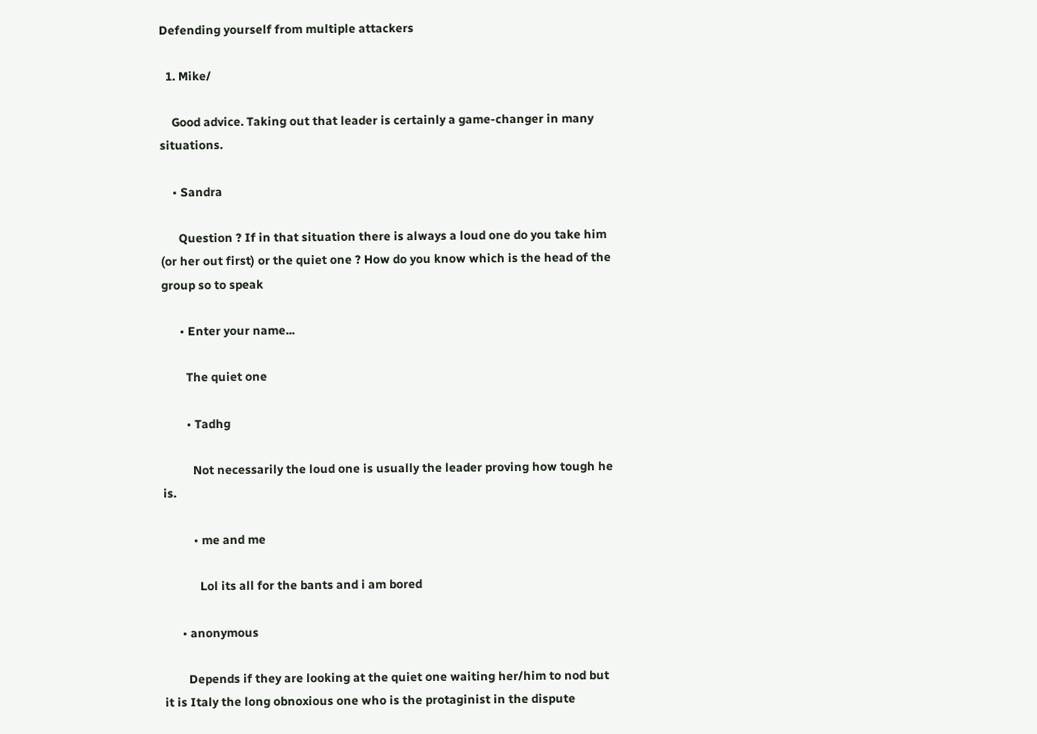Defending yourself from multiple attackers

  1. Mike/

    Good advice. Taking out that leader is certainly a game-changer in many situations.

    • Sandra

      Question ? If in that situation there is always a loud one do you take him (or her out first) or the quiet one ? How do you know which is the head of the group so to speak

      • Enter your name...

        The quiet one

        • Tadhg

          Not necessarily the loud one is usually the leader proving how tough he is.

          • me and me

            Lol its all for the bants and i am bored

      • anonymous

        Depends if they are looking at the quiet one waiting her/him to nod but it is Italy the long obnoxious one who is the protaginist in the dispute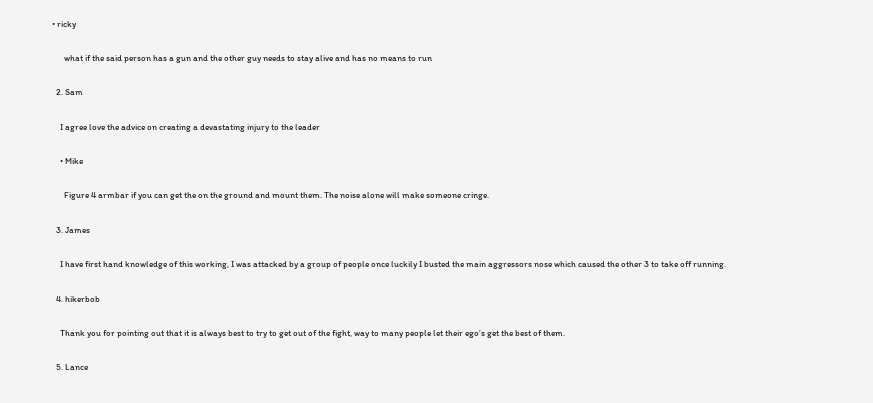• ricky

      what if the said person has a gun and the other guy needs to stay alive and has no means to run

  2. Sam

    I agree love the advice on creating a devastating injury to the leader

    • Mike

      Figure 4 armbar if you can get the on the ground and mount them. The noise alone will make someone cringe.

  3. James

    I have first hand knowledge of this working, I was attacked by a group of people once luckily I busted the main aggressors nose which caused the other 3 to take off running.

  4. hikerbob

    Thank you for pointing out that it is always best to try to get out of the fight, way to many people let their ego’s get the best of them.

  5. Lance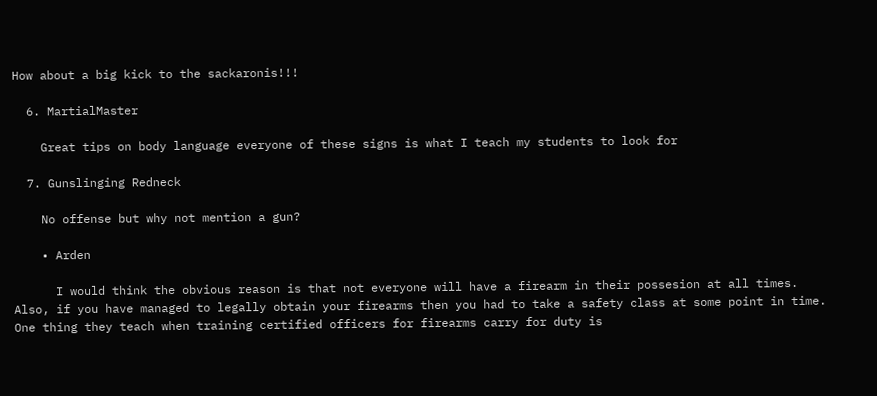How about a big kick to the sackaronis!!!

  6. MartialMaster

    Great tips on body language everyone of these signs is what I teach my students to look for

  7. Gunslinging Redneck

    No offense but why not mention a gun?

    • Arden

      I would think the obvious reason is that not everyone will have a firearm in their possesion at all times. Also, if you have managed to legally obtain your firearms then you had to take a safety class at some point in time. One thing they teach when training certified officers for firearms carry for duty is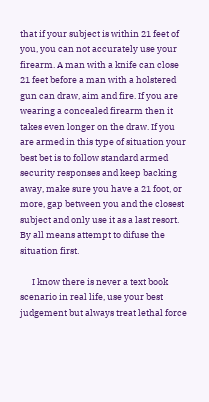that if your subject is within 21 feet of you, you can not accurately use your firearm. A man with a knife can close 21 feet before a man with a holstered gun can draw, aim and fire. If you are wearing a concealed firearm then it takes even longer on the draw. If you are armed in this type of situation your best bet is to follow standard armed security responses and keep backing away, make sure you have a 21 foot, or more, gap between you and the closest subject and only use it as a last resort. By all means attempt to difuse the situation first.

      I know there is never a text book scenario in real life, use your best judgement but always treat lethal force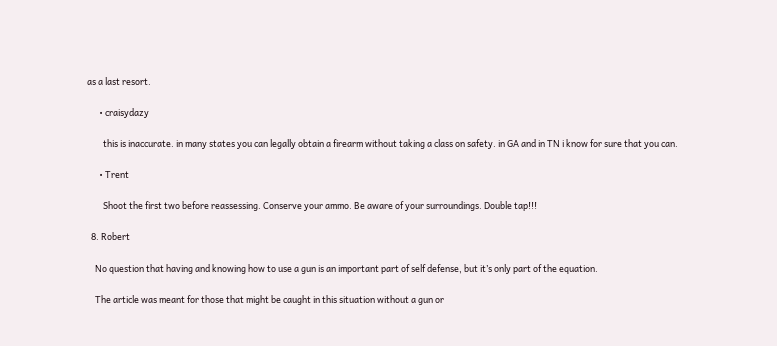as a last resort.

      • craisydazy

        this is inaccurate. in many states you can legally obtain a firearm without taking a class on safety. in GA and in TN i know for sure that you can.

      • Trent

        Shoot the first two before reassessing. Conserve your ammo. Be aware of your surroundings. Double tap!!!

  8. Robert

    No question that having and knowing how to use a gun is an important part of self defense, but it’s only part of the equation.

    The article was meant for those that might be caught in this situation without a gun or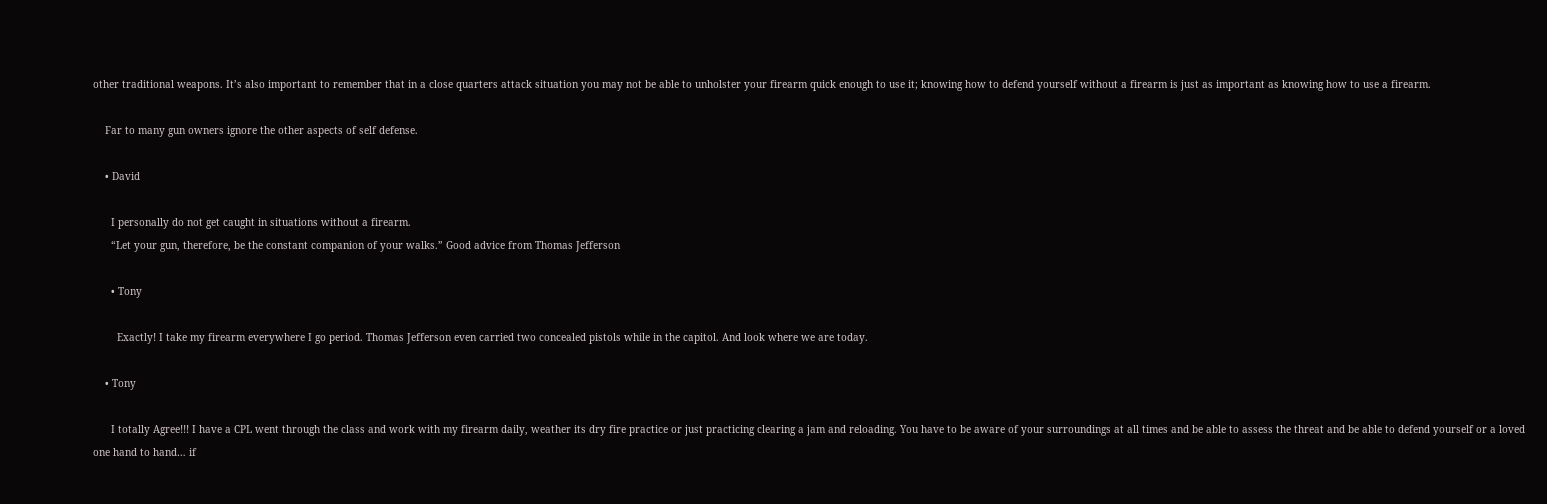other traditional weapons. It’s also important to remember that in a close quarters attack situation you may not be able to unholster your firearm quick enough to use it; knowing how to defend yourself without a firearm is just as important as knowing how to use a firearm.

    Far to many gun owners ignore the other aspects of self defense.

    • David

      I personally do not get caught in situations without a firearm.
      “Let your gun, therefore, be the constant companion of your walks.” Good advice from Thomas Jefferson

      • Tony

        Exactly! I take my firearm everywhere I go period. Thomas Jefferson even carried two concealed pistols while in the capitol. And look where we are today.

    • Tony

      I totally Agree!!! I have a CPL went through the class and work with my firearm daily, weather its dry fire practice or just practicing clearing a jam and reloading. You have to be aware of your surroundings at all times and be able to assess the threat and be able to defend yourself or a loved one hand to hand… if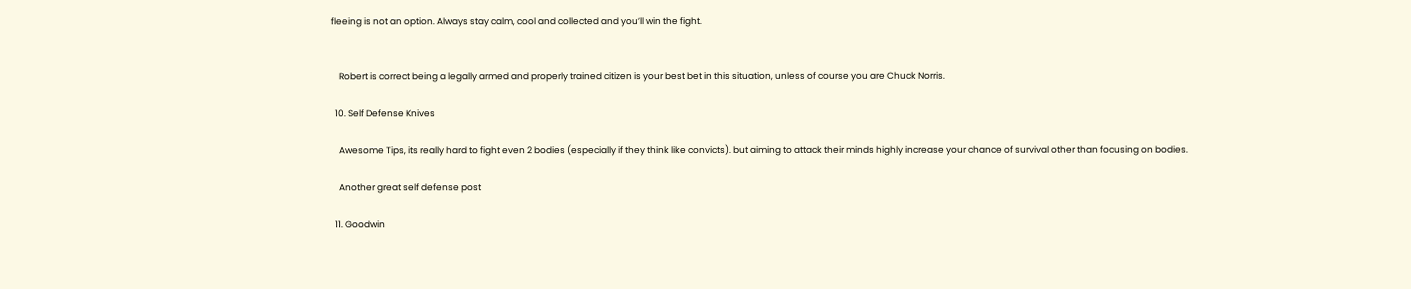fleeing is not an option. Always stay calm, cool and collected and you’ll win the fight.


    Robert is correct being a legally armed and properly trained citizen is your best bet in this situation, unless of course you are Chuck Norris.

  10. Self Defense Knives

    Awesome Tips, its really hard to fight even 2 bodies (especially if they think like convicts). but aiming to attack their minds highly increase your chance of survival other than focusing on bodies.

    Another great self defense post

  11. Goodwin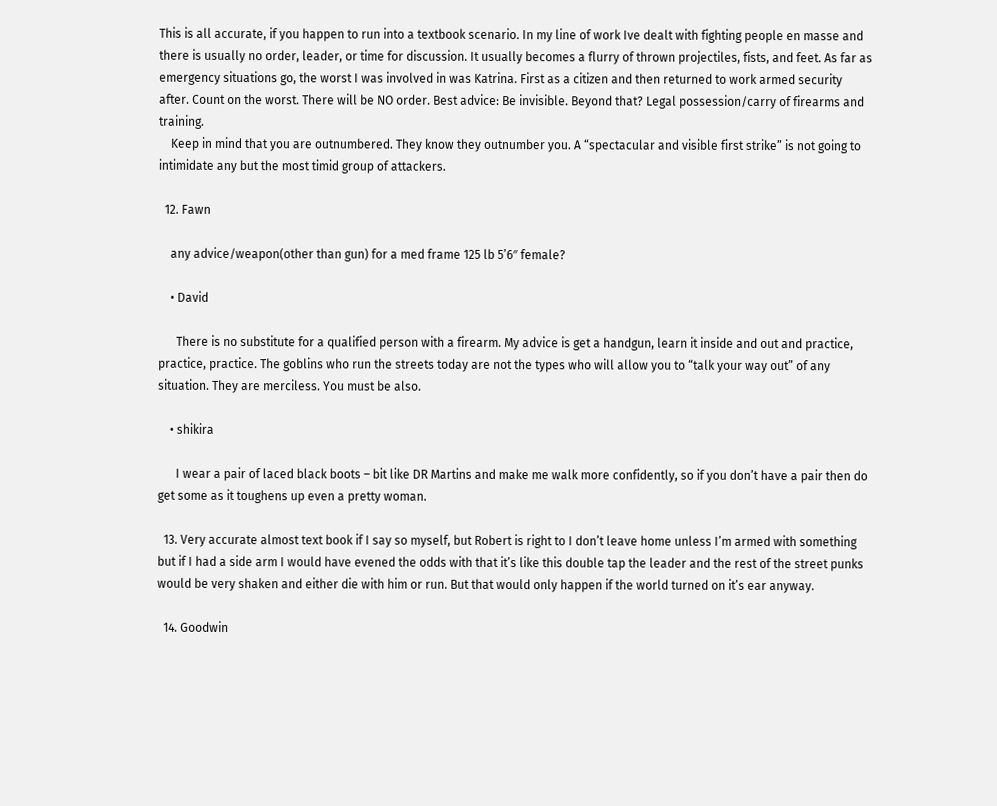This is all accurate, if you happen to run into a textbook scenario. In my line of work Ive dealt with fighting people en masse and there is usually no order, leader, or time for discussion. It usually becomes a flurry of thrown projectiles, fists, and feet. As far as emergency situations go, the worst I was involved in was Katrina. First as a citizen and then returned to work armed security after. Count on the worst. There will be NO order. Best advice: Be invisible. Beyond that? Legal possession/carry of firearms and training.
    Keep in mind that you are outnumbered. They know they outnumber you. A “spectacular and visible first strike” is not going to intimidate any but the most timid group of attackers.

  12. Fawn

    any advice/weapon(other than gun) for a med frame 125 lb 5’6″ female?

    • David

      There is no substitute for a qualified person with a firearm. My advice is get a handgun, learn it inside and out and practice, practice, practice. The goblins who run the streets today are not the types who will allow you to “talk your way out” of any situation. They are merciless. You must be also.

    • shikira

      I wear a pair of laced black boots – bit like DR Martins and make me walk more confidently, so if you don’t have a pair then do get some as it toughens up even a pretty woman.

  13. Very accurate almost text book if I say so myself, but Robert is right to I don’t leave home unless I’m armed with something but if I had a side arm I would have evened the odds with that it’s like this double tap the leader and the rest of the street punks would be very shaken and either die with him or run. But that would only happen if the world turned on it’s ear anyway.

  14. Goodwin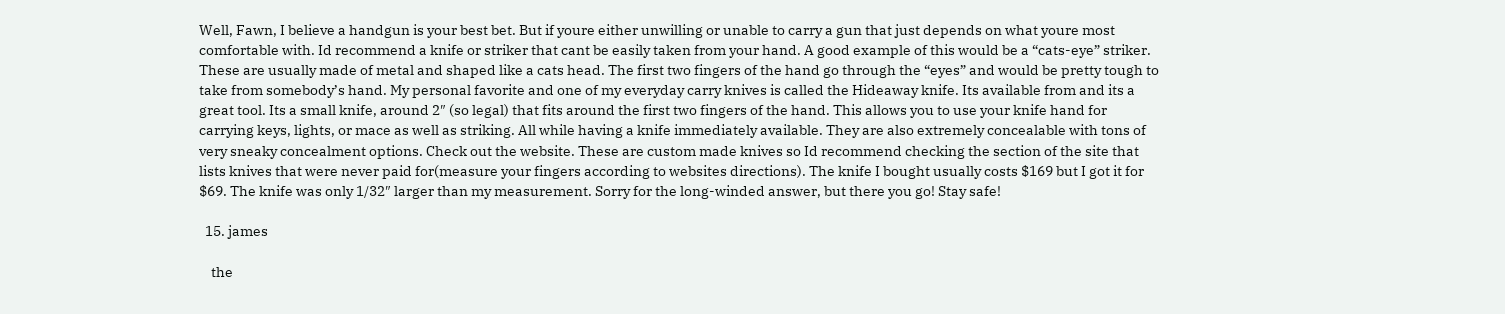Well, Fawn, I believe a handgun is your best bet. But if youre either unwilling or unable to carry a gun that just depends on what youre most comfortable with. Id recommend a knife or striker that cant be easily taken from your hand. A good example of this would be a “cats-eye” striker. These are usually made of metal and shaped like a cats head. The first two fingers of the hand go through the “eyes” and would be pretty tough to take from somebody’s hand. My personal favorite and one of my everyday carry knives is called the Hideaway knife. Its available from and its a great tool. Its a small knife, around 2″ (so legal) that fits around the first two fingers of the hand. This allows you to use your knife hand for carrying keys, lights, or mace as well as striking. All while having a knife immediately available. They are also extremely concealable with tons of very sneaky concealment options. Check out the website. These are custom made knives so Id recommend checking the section of the site that lists knives that were never paid for(measure your fingers according to websites directions). The knife I bought usually costs $169 but I got it for $69. The knife was only 1/32″ larger than my measurement. Sorry for the long-winded answer, but there you go! Stay safe!

  15. james

    the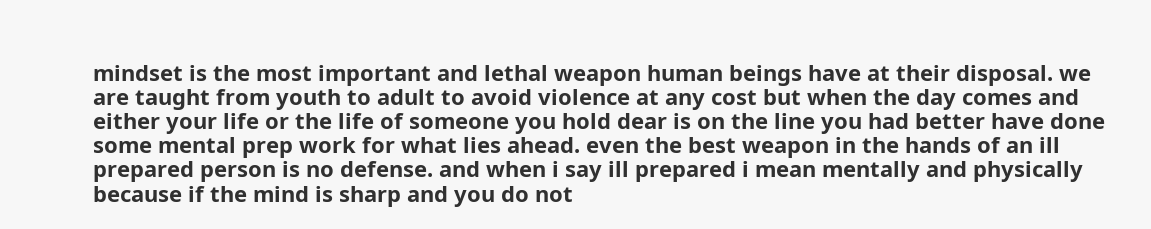mindset is the most important and lethal weapon human beings have at their disposal. we are taught from youth to adult to avoid violence at any cost but when the day comes and either your life or the life of someone you hold dear is on the line you had better have done some mental prep work for what lies ahead. even the best weapon in the hands of an ill prepared person is no defense. and when i say ill prepared i mean mentally and physically because if the mind is sharp and you do not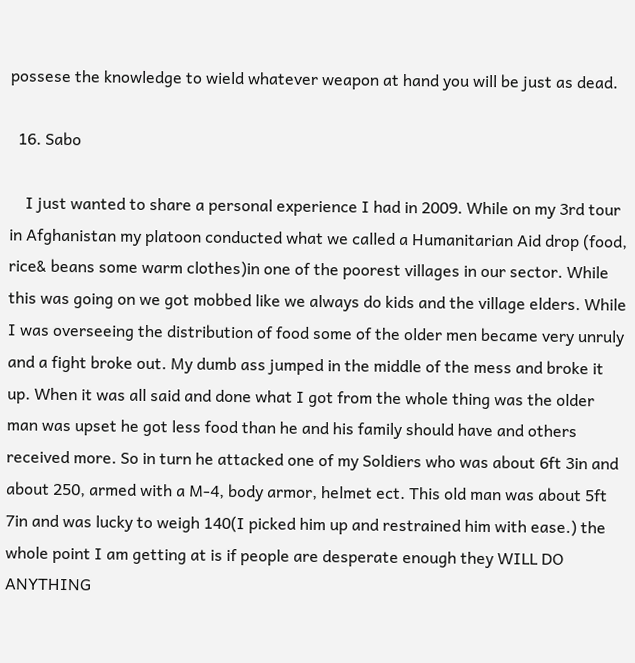possese the knowledge to wield whatever weapon at hand you will be just as dead.

  16. Sabo

    I just wanted to share a personal experience I had in 2009. While on my 3rd tour in Afghanistan my platoon conducted what we called a Humanitarian Aid drop (food, rice& beans some warm clothes)in one of the poorest villages in our sector. While this was going on we got mobbed like we always do kids and the village elders. While I was overseeing the distribution of food some of the older men became very unruly and a fight broke out. My dumb ass jumped in the middle of the mess and broke it up. When it was all said and done what I got from the whole thing was the older man was upset he got less food than he and his family should have and others received more. So in turn he attacked one of my Soldiers who was about 6ft 3in and about 250, armed with a M-4, body armor, helmet ect. This old man was about 5ft 7in and was lucky to weigh 140(I picked him up and restrained him with ease.) the whole point I am getting at is if people are desperate enough they WILL DO ANYTHING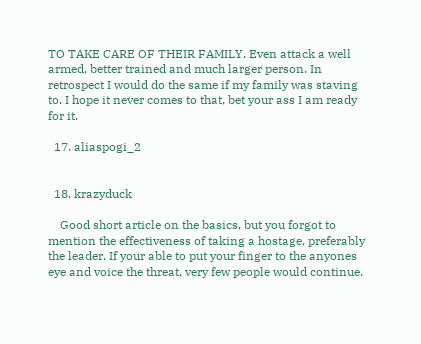TO TAKE CARE OF THEIR FAMILY. Even attack a well armed, better trained and much larger person. In retrospect I would do the same if my family was staving to. I hope it never comes to that, bet your ass I am ready for it.

  17. aliaspogi_2


  18. krazyduck

    Good short article on the basics, but you forgot to mention the effectiveness of taking a hostage, preferably the leader. If your able to put your finger to the anyones eye and voice the threat, very few people would continue.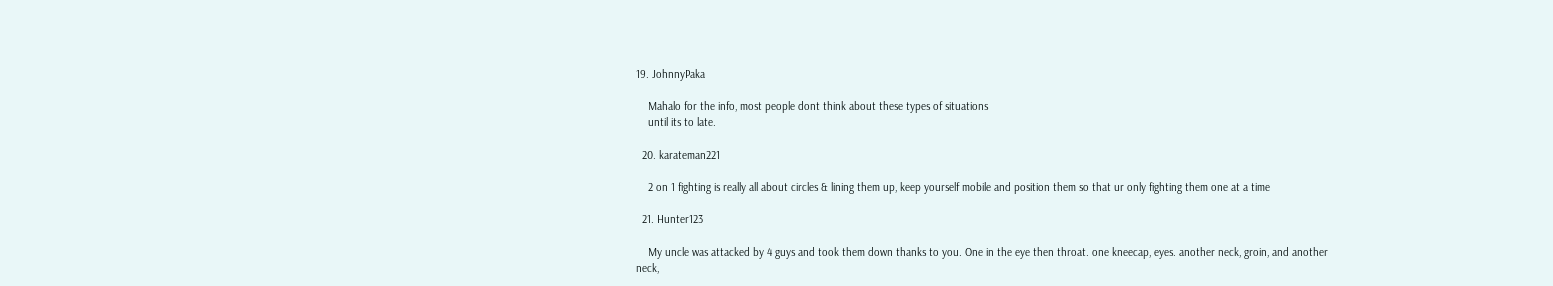19. JohnnyPaka

    Mahalo for the info, most people dont think about these types of situations
    until its to late.

  20. karateman221

    2 on 1 fighting is really all about circles & lining them up, keep yourself mobile and position them so that ur only fighting them one at a time

  21. Hunter123

    My uncle was attacked by 4 guys and took them down thanks to you. One in the eye then throat. one kneecap, eyes. another neck, groin, and another neck,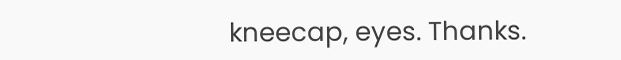kneecap, eyes. Thanks.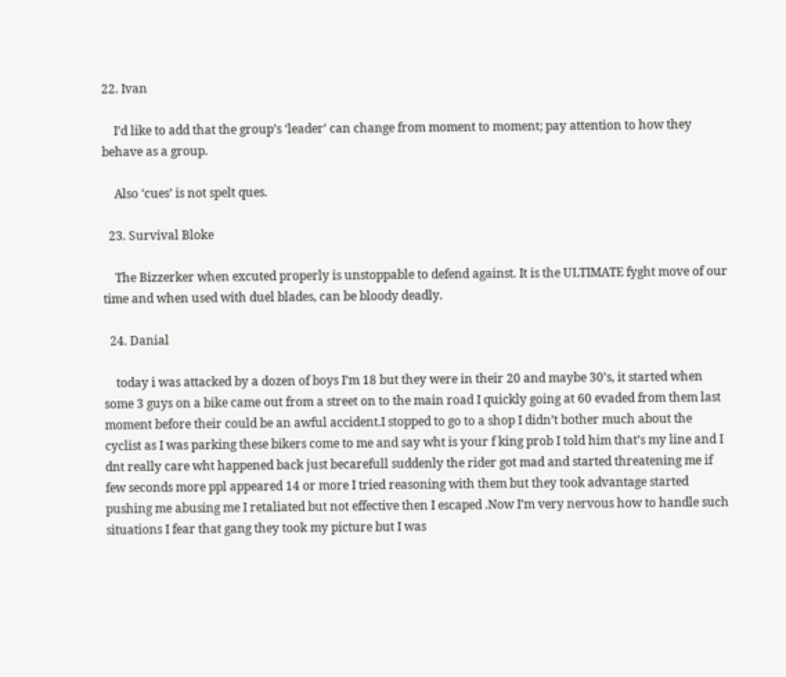22. Ivan

    I’d like to add that the group’s ‘leader’ can change from moment to moment; pay attention to how they behave as a group.

    Also ‘cues’ is not spelt ques.

  23. Survival Bloke

    The Bizzerker when excuted properly is unstoppable to defend against. It is the ULTIMATE fyght move of our time and when used with duel blades, can be bloody deadly.

  24. Danial

    today i was attacked by a dozen of boys I’m 18 but they were in their 20 and maybe 30’s, it started when some 3 guys on a bike came out from a street on to the main road I quickly going at 60 evaded from them last moment before their could be an awful accident.I stopped to go to a shop I didn’t bother much about the cyclist as I was parking these bikers come to me and say wht is your f king prob I told him that’s my line and I dnt really care wht happened back just becarefull suddenly the rider got mad and started threatening me if few seconds more ppl appeared 14 or more I tried reasoning with them but they took advantage started pushing me abusing me I retaliated but not effective then I escaped .Now I’m very nervous how to handle such situations I fear that gang they took my picture but I was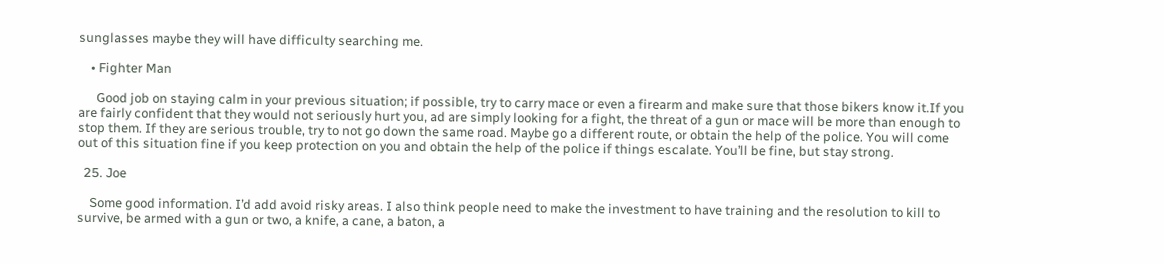sunglasses maybe they will have difficulty searching me.

    • Fighter Man

      Good job on staying calm in your previous situation; if possible, try to carry mace or even a firearm and make sure that those bikers know it.If you are fairly confident that they would not seriously hurt you, ad are simply looking for a fight, the threat of a gun or mace will be more than enough to stop them. If they are serious trouble, try to not go down the same road. Maybe go a different route, or obtain the help of the police. You will come out of this situation fine if you keep protection on you and obtain the help of the police if things escalate. You’ll be fine, but stay strong.

  25. Joe

    Some good information. I’d add avoid risky areas. I also think people need to make the investment to have training and the resolution to kill to survive, be armed with a gun or two, a knife, a cane, a baton, a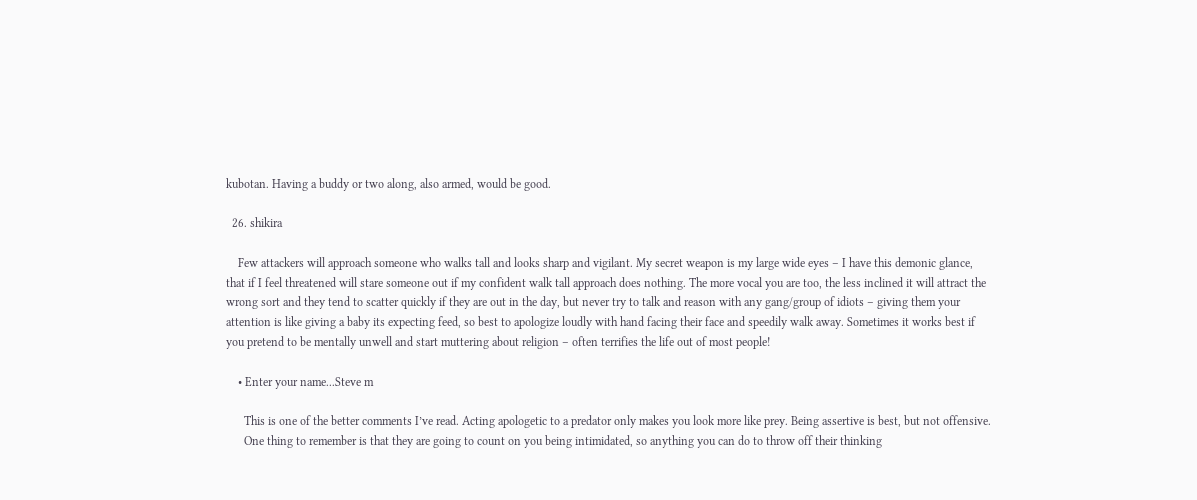kubotan. Having a buddy or two along, also armed, would be good.

  26. shikira

    Few attackers will approach someone who walks tall and looks sharp and vigilant. My secret weapon is my large wide eyes – I have this demonic glance, that if I feel threatened will stare someone out if my confident walk tall approach does nothing. The more vocal you are too, the less inclined it will attract the wrong sort and they tend to scatter quickly if they are out in the day, but never try to talk and reason with any gang/group of idiots – giving them your attention is like giving a baby its expecting feed, so best to apologize loudly with hand facing their face and speedily walk away. Sometimes it works best if you pretend to be mentally unwell and start muttering about religion – often terrifies the life out of most people!

    • Enter your name...Steve m

      This is one of the better comments I’ve read. Acting apologetic to a predator only makes you look more like prey. Being assertive is best, but not offensive.
      One thing to remember is that they are going to count on you being intimidated, so anything you can do to throw off their thinking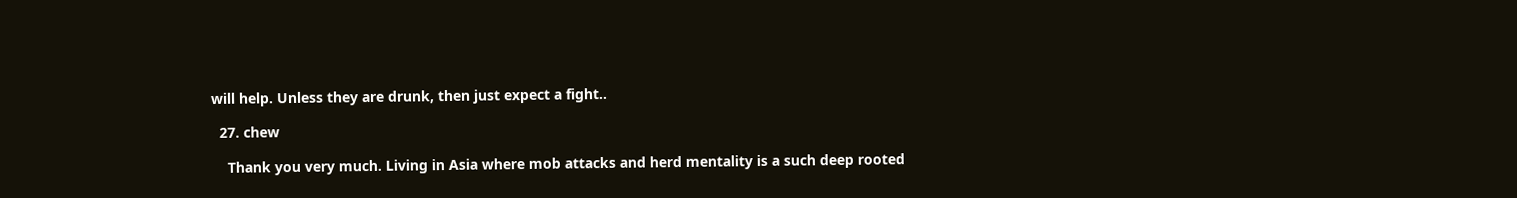will help. Unless they are drunk, then just expect a fight..

  27. chew

    Thank you very much. Living in Asia where mob attacks and herd mentality is a such deep rooted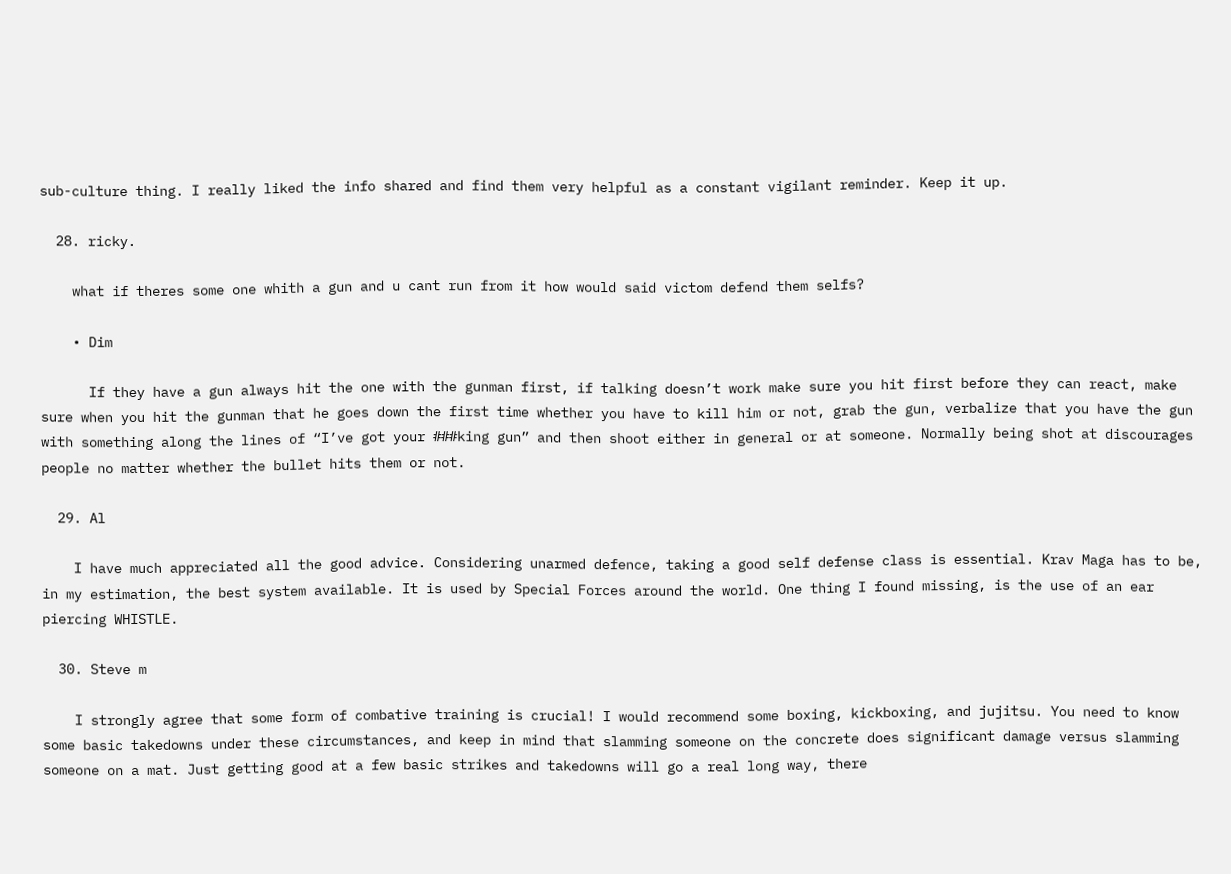sub-culture thing. I really liked the info shared and find them very helpful as a constant vigilant reminder. Keep it up.

  28. ricky.

    what if theres some one whith a gun and u cant run from it how would said victom defend them selfs?

    • Dim

      If they have a gun always hit the one with the gunman first, if talking doesn’t work make sure you hit first before they can react, make sure when you hit the gunman that he goes down the first time whether you have to kill him or not, grab the gun, verbalize that you have the gun with something along the lines of “I’ve got your ###king gun” and then shoot either in general or at someone. Normally being shot at discourages people no matter whether the bullet hits them or not.

  29. Al

    I have much appreciated all the good advice. Considering unarmed defence, taking a good self defense class is essential. Krav Maga has to be, in my estimation, the best system available. It is used by Special Forces around the world. One thing I found missing, is the use of an ear piercing WHISTLE.

  30. Steve m

    I strongly agree that some form of combative training is crucial! I would recommend some boxing, kickboxing, and jujitsu. You need to know some basic takedowns under these circumstances, and keep in mind that slamming someone on the concrete does significant damage versus slamming someone on a mat. Just getting good at a few basic strikes and takedowns will go a real long way, there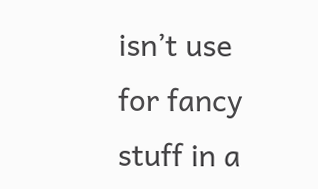isn’t use for fancy stuff in a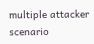multiple attacker scenario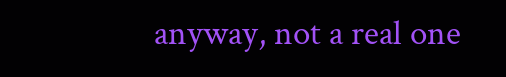anyway, not a real one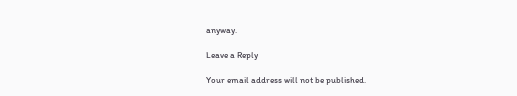anyway.

Leave a Reply

Your email address will not be published.